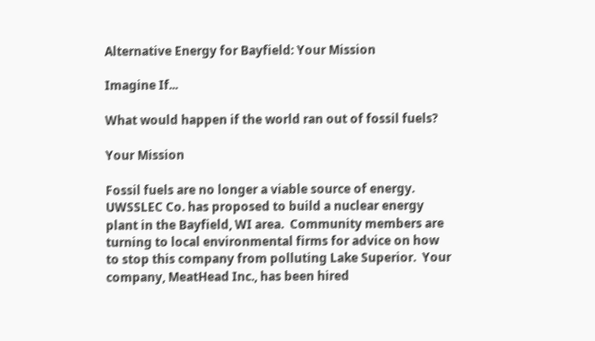Alternative Energy for Bayfield: Your Mission

Imagine If...

What would happen if the world ran out of fossil fuels?

Your Mission

Fossil fuels are no longer a viable source of energy.  UWSSLEC Co. has proposed to build a nuclear energy plant in the Bayfield, WI area.  Community members are turning to local environmental firms for advice on how to stop this company from polluting Lake Superior.  Your company, MeatHead Inc., has been hired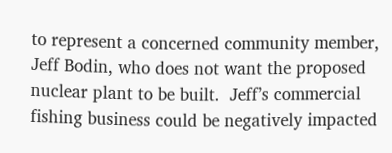to represent a concerned community member, Jeff Bodin, who does not want the proposed nuclear plant to be built.  Jeff’s commercial fishing business could be negatively impacted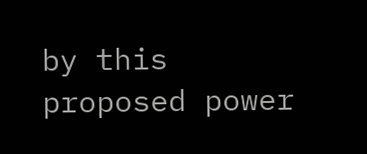by this proposed power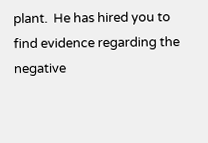plant.  He has hired you to find evidence regarding the negative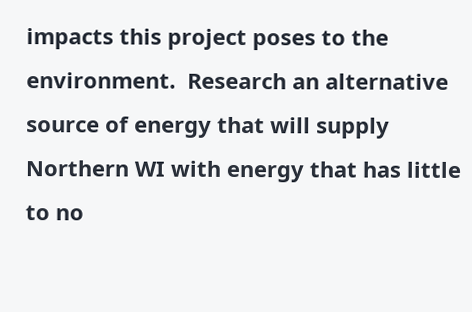impacts this project poses to the environment.  Research an alternative source of energy that will supply Northern WI with energy that has little to no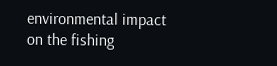environmental impact on the fishing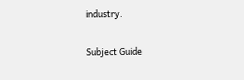industry.

Subject Guide